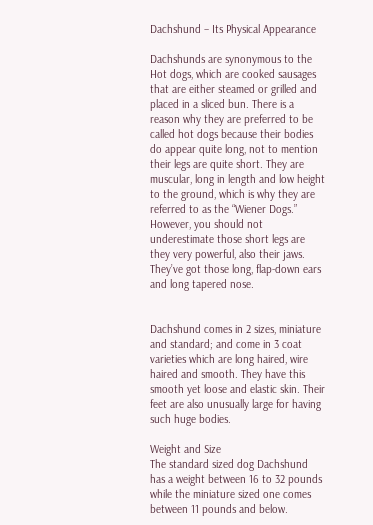Dachshund – Its Physical Appearance

Dachshunds are synonymous to the Hot dogs, which are cooked sausages that are either steamed or grilled and placed in a sliced bun. There is a reason why they are preferred to be called hot dogs because their bodies do appear quite long, not to mention their legs are quite short. They are muscular, long in length and low height to the ground, which is why they are referred to as the “Wiener Dogs.” However, you should not underestimate those short legs are they very powerful, also their jaws. They’ve got those long, flap-down ears and long tapered nose.


Dachshund comes in 2 sizes, miniature and standard; and come in 3 coat varieties which are long haired, wire haired and smooth. They have this smooth yet loose and elastic skin. Their feet are also unusually large for having such huge bodies.

Weight and Size
The standard sized dog Dachshund has a weight between 16 to 32 pounds while the miniature sized one comes between 11 pounds and below.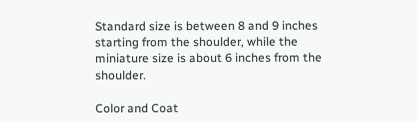Standard size is between 8 and 9 inches starting from the shoulder, while the miniature size is about 6 inches from the shoulder.

Color and Coat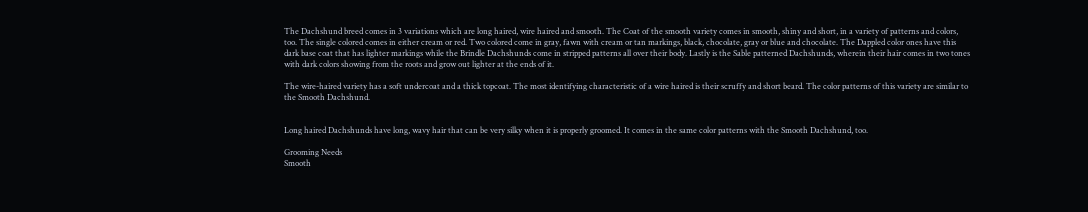The Dachshund breed comes in 3 variations which are long haired, wire haired and smooth. The Coat of the smooth variety comes in smooth, shiny and short, in a variety of patterns and colors, too. The single colored comes in either cream or red. Two colored come in gray, fawn with cream or tan markings, black, chocolate, gray or blue and chocolate. The Dappled color ones have this dark base coat that has lighter markings while the Brindle Dachshunds come in stripped patterns all over their body. Lastly is the Sable patterned Dachshunds, wherein their hair comes in two tones with dark colors showing from the roots and grow out lighter at the ends of it.

The wire-haired variety has a soft undercoat and a thick topcoat. The most identifying characteristic of a wire haired is their scruffy and short beard. The color patterns of this variety are similar to the Smooth Dachshund.


Long haired Dachshunds have long, wavy hair that can be very silky when it is properly groomed. It comes in the same color patterns with the Smooth Dachshund, too.

Grooming Needs
Smooth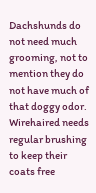Dachshunds do not need much grooming, not to mention they do not have much of that doggy odor. Wirehaired needs regular brushing to keep their coats free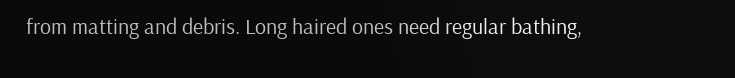from matting and debris. Long haired ones need regular bathing,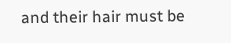and their hair must be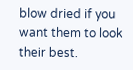blow dried if you want them to look their best.